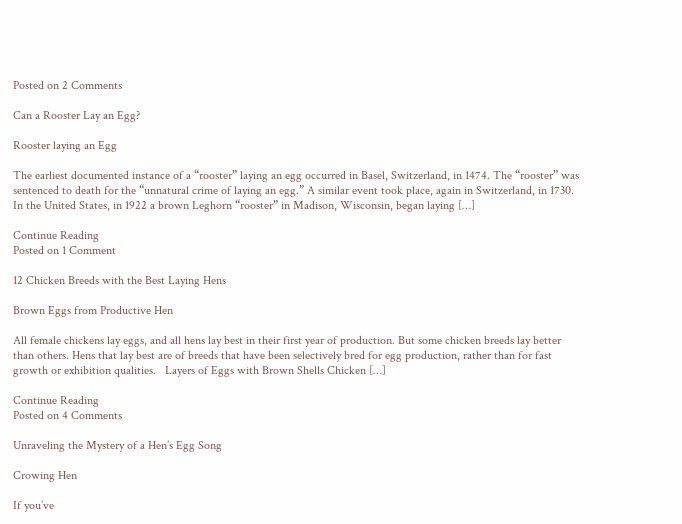Posted on 2 Comments

Can a Rooster Lay an Egg?

Rooster laying an Egg

The earliest documented instance of a “rooster” laying an egg occurred in Basel, Switzerland, in 1474. The “rooster” was sentenced to death for the “unnatural crime of laying an egg.” A similar event took place, again in Switzerland, in 1730. In the United States, in 1922 a brown Leghorn “rooster” in Madison, Wisconsin, began laying […]

Continue Reading
Posted on 1 Comment

12 Chicken Breeds with the Best Laying Hens

Brown Eggs from Productive Hen

All female chickens lay eggs, and all hens lay best in their first year of production. But some chicken breeds lay better than others. Hens that lay best are of breeds that have been selectively bred for egg production, rather than for fast growth or exhibition qualities.   Layers of Eggs with Brown Shells Chicken […]

Continue Reading
Posted on 4 Comments

Unraveling the Mystery of a Hen’s Egg Song

Crowing Hen

If you’ve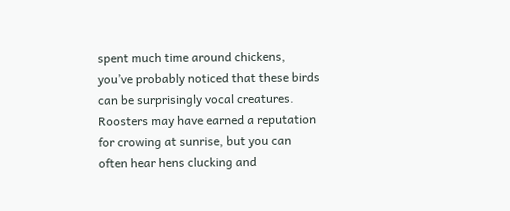spent much time around chickens, you’ve probably noticed that these birds can be surprisingly vocal creatures. Roosters may have earned a reputation for crowing at sunrise, but you can often hear hens clucking and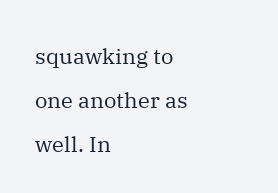squawking to one another as well. In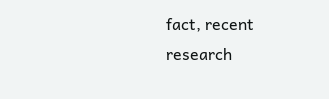fact, recent research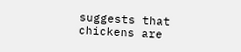suggests that chickens are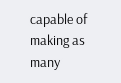capable of making as many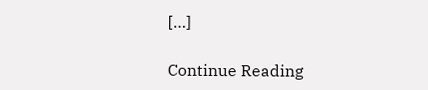[…]

Continue Reading